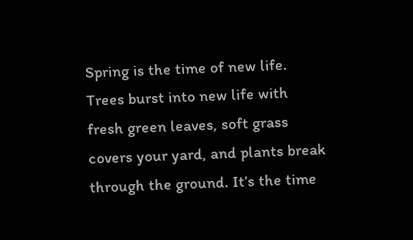Spring is the time of new life. Trees burst into new life with fresh green leaves, soft grass covers your yard, and plants break through the ground. It’s the time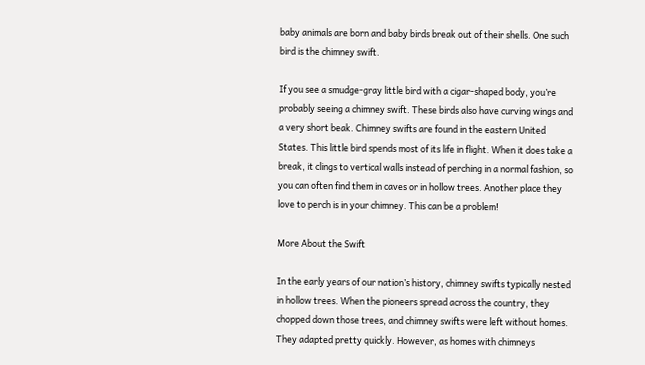baby animals are born and baby birds break out of their shells. One such bird is the chimney swift.

If you see a smudge-gray little bird with a cigar-shaped body, you’re probably seeing a chimney swift. These birds also have curving wings and a very short beak. Chimney swifts are found in the eastern United States. This little bird spends most of its life in flight. When it does take a break, it clings to vertical walls instead of perching in a normal fashion, so you can often find them in caves or in hollow trees. Another place they love to perch is in your chimney. This can be a problem!

More About the Swift

In the early years of our nation’s history, chimney swifts typically nested in hollow trees. When the pioneers spread across the country, they chopped down those trees, and chimney swifts were left without homes. They adapted pretty quickly. However, as homes with chimneys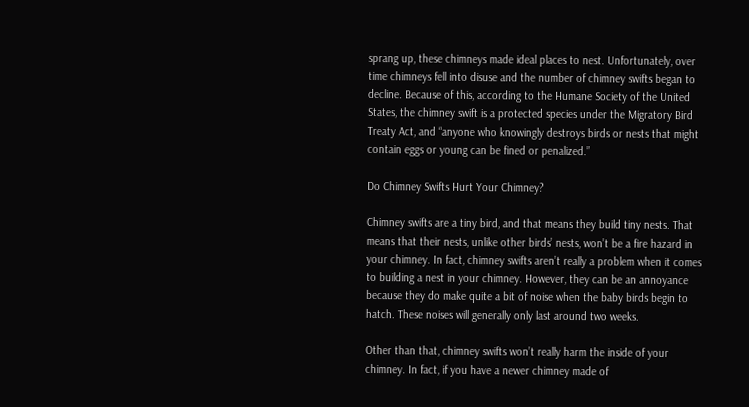sprang up, these chimneys made ideal places to nest. Unfortunately, over time chimneys fell into disuse and the number of chimney swifts began to decline. Because of this, according to the Humane Society of the United States, the chimney swift is a protected species under the Migratory Bird Treaty Act, and “anyone who knowingly destroys birds or nests that might contain eggs or young can be fined or penalized.”

Do Chimney Swifts Hurt Your Chimney?

Chimney swifts are a tiny bird, and that means they build tiny nests. That means that their nests, unlike other birds’ nests, won’t be a fire hazard in your chimney. In fact, chimney swifts aren’t really a problem when it comes to building a nest in your chimney. However, they can be an annoyance because they do make quite a bit of noise when the baby birds begin to hatch. These noises will generally only last around two weeks.

Other than that, chimney swifts won’t really harm the inside of your chimney. In fact, if you have a newer chimney made of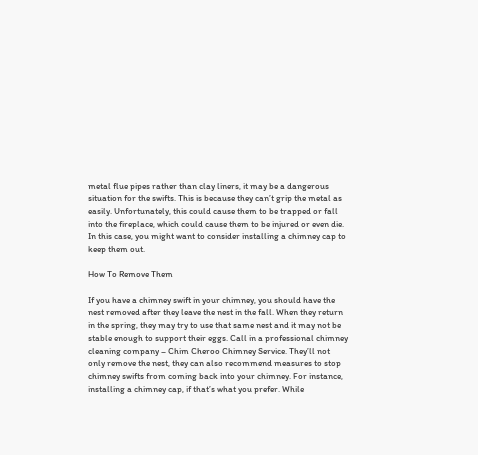metal flue pipes rather than clay liners, it may be a dangerous situation for the swifts. This is because they can’t grip the metal as easily. Unfortunately, this could cause them to be trapped or fall into the fireplace, which could cause them to be injured or even die. In this case, you might want to consider installing a chimney cap to keep them out.

How To Remove Them

If you have a chimney swift in your chimney, you should have the nest removed after they leave the nest in the fall. When they return in the spring, they may try to use that same nest and it may not be stable enough to support their eggs. Call in a professional chimney cleaning company – Chim Cheroo Chimney Service. They’ll not only remove the nest, they can also recommend measures to stop chimney swifts from coming back into your chimney. For instance, installing a chimney cap, if that’s what you prefer. While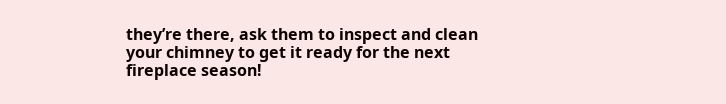they’re there, ask them to inspect and clean your chimney to get it ready for the next fireplace season!